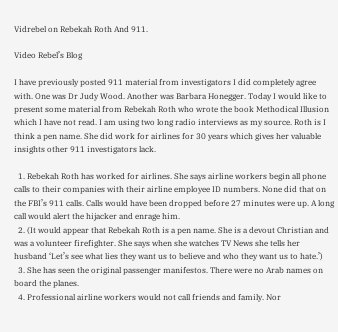Vidrebel on Rebekah Roth And 911.

Video Rebel’s Blog

I have previously posted 911 material from investigators I did completely agree with. One was Dr Judy Wood. Another was Barbara Honegger. Today I would like to present some material from Rebekah Roth who wrote the book Methodical Illusion which I have not read. I am using two long radio interviews as my source. Roth is I think a pen name. She did work for airlines for 30 years which gives her valuable insights other 911 investigators lack.

  1. Rebekah Roth has worked for airlines. She says airline workers begin all phone calls to their companies with their airline employee ID numbers. None did that on the FBI’s 911 calls. Calls would have been dropped before 27 minutes were up. A long call would alert the hijacker and enrage him.
  2. (It would appear that Rebekah Roth is a pen name. She is a devout Christian and was a volunteer firefighter. She says when she watches TV News she tells her husband ‘Let’s see what lies they want us to believe and who they want us to hate.’)
  3. She has seen the original passenger manifestos. There were no Arab names on board the planes.
  4. Professional airline workers would not call friends and family. Nor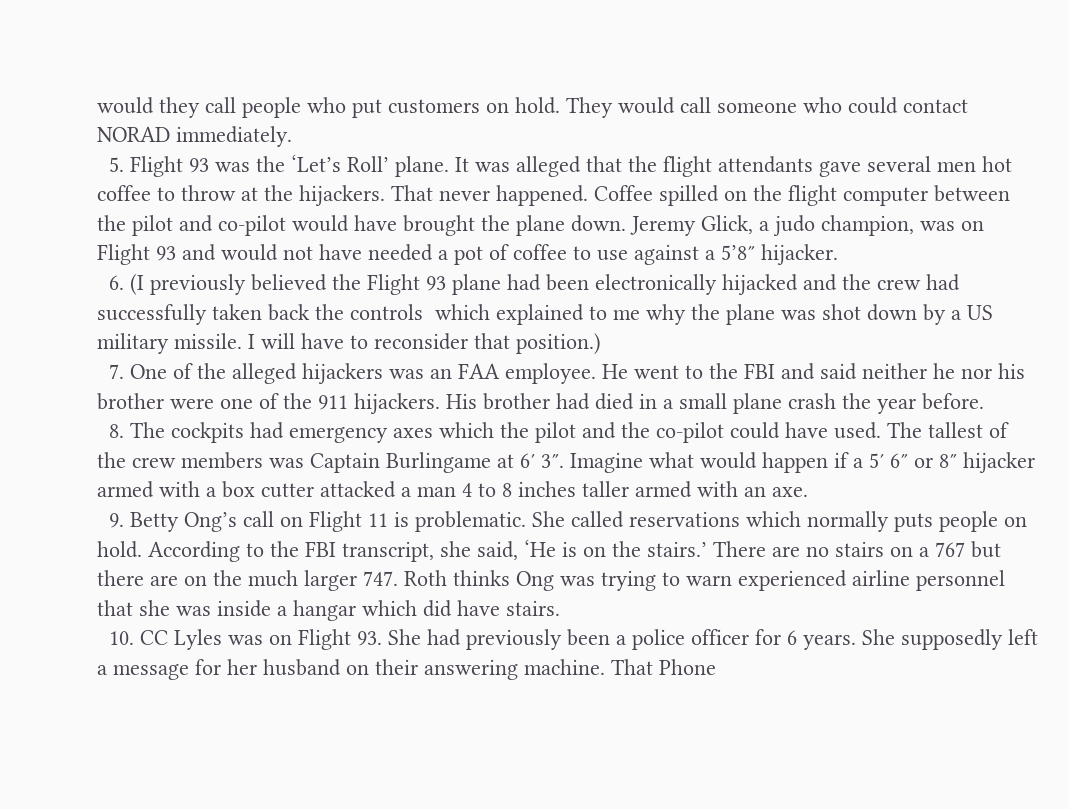would they call people who put customers on hold. They would call someone who could contact NORAD immediately.
  5. Flight 93 was the ‘Let’s Roll’ plane. It was alleged that the flight attendants gave several men hot coffee to throw at the hijackers. That never happened. Coffee spilled on the flight computer between the pilot and co-pilot would have brought the plane down. Jeremy Glick, a judo champion, was on Flight 93 and would not have needed a pot of coffee to use against a 5’8″ hijacker.
  6. (I previously believed the Flight 93 plane had been electronically hijacked and the crew had successfully taken back the controls  which explained to me why the plane was shot down by a US military missile. I will have to reconsider that position.)
  7. One of the alleged hijackers was an FAA employee. He went to the FBI and said neither he nor his brother were one of the 911 hijackers. His brother had died in a small plane crash the year before.
  8. The cockpits had emergency axes which the pilot and the co-pilot could have used. The tallest of the crew members was Captain Burlingame at 6′ 3″. Imagine what would happen if a 5′ 6″ or 8″ hijacker armed with a box cutter attacked a man 4 to 8 inches taller armed with an axe.
  9. Betty Ong’s call on Flight 11 is problematic. She called reservations which normally puts people on hold. According to the FBI transcript, she said, ‘He is on the stairs.’ There are no stairs on a 767 but there are on the much larger 747. Roth thinks Ong was trying to warn experienced airline personnel that she was inside a hangar which did have stairs.
  10. CC Lyles was on Flight 93. She had previously been a police officer for 6 years. She supposedly left a message for her husband on their answering machine. That Phone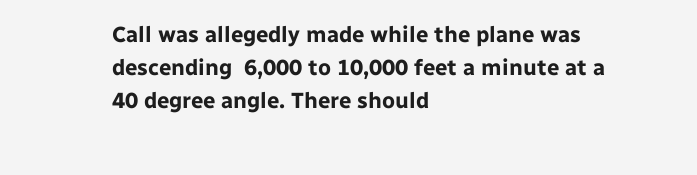Call was allegedly made while the plane was descending  6,000 to 10,000 feet a minute at a 40 degree angle. There should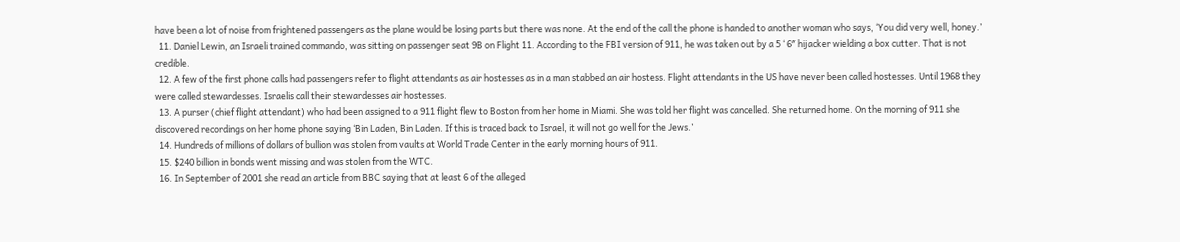have been a lot of noise from frightened passengers as the plane would be losing parts but there was none. At the end of the call the phone is handed to another woman who says, ‘You did very well, honey.’
  11. Daniel Lewin, an Israeli trained commando, was sitting on passenger seat 9B on Flight 11. According to the FBI version of 911, he was taken out by a 5 ‘ 6″ hijacker wielding a box cutter. That is not credible.
  12. A few of the first phone calls had passengers refer to flight attendants as air hostesses as in a man stabbed an air hostess. Flight attendants in the US have never been called hostesses. Until 1968 they were called stewardesses. Israelis call their stewardesses air hostesses.
  13. A purser (chief flight attendant) who had been assigned to a 911 flight flew to Boston from her home in Miami. She was told her flight was cancelled. She returned home. On the morning of 911 she discovered recordings on her home phone saying ‘Bin Laden, Bin Laden. If this is traced back to Israel, it will not go well for the Jews.’
  14. Hundreds of millions of dollars of bullion was stolen from vaults at World Trade Center in the early morning hours of 911.
  15. $240 billion in bonds went missing and was stolen from the WTC.
  16. In September of 2001 she read an article from BBC saying that at least 6 of the alleged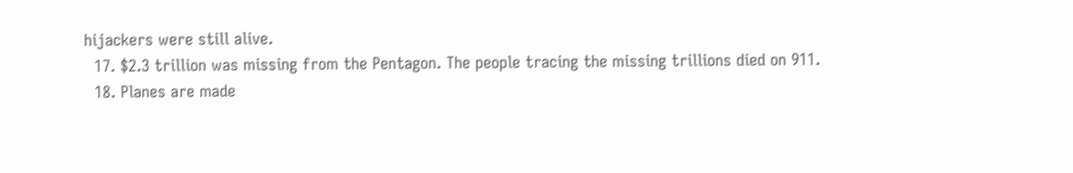hijackers were still alive.
  17. $2.3 trillion was missing from the Pentagon. The people tracing the missing trillions died on 911.
  18. Planes are made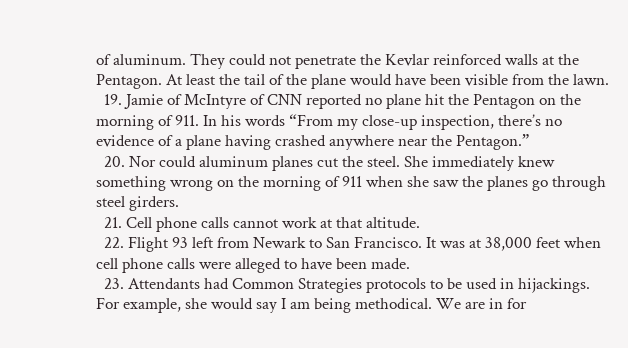of aluminum. They could not penetrate the Kevlar reinforced walls at the Pentagon. At least the tail of the plane would have been visible from the lawn.
  19. Jamie of McIntyre of CNN reported no plane hit the Pentagon on the morning of 911. In his words “From my close-up inspection, there’s no evidence of a plane having crashed anywhere near the Pentagon.”
  20. Nor could aluminum planes cut the steel. She immediately knew something wrong on the morning of 911 when she saw the planes go through steel girders.
  21. Cell phone calls cannot work at that altitude.
  22. Flight 93 left from Newark to San Francisco. It was at 38,000 feet when cell phone calls were alleged to have been made.
  23. Attendants had Common Strategies protocols to be used in hijackings. For example, she would say I am being methodical. We are in for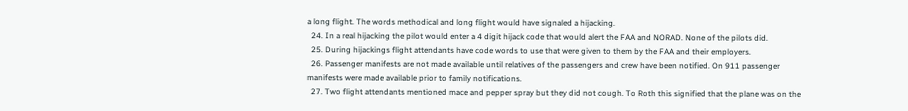a long flight. The words methodical and long flight would have signaled a hijacking.
  24. In a real hijacking the pilot would enter a 4 digit hijack code that would alert the FAA and NORAD. None of the pilots did.
  25. During hijackings flight attendants have code words to use that were given to them by the FAA and their employers.
  26. Passenger manifests are not made available until relatives of the passengers and crew have been notified. On 911 passenger manifests were made available prior to family notifications.
  27. Two flight attendants mentioned mace and pepper spray but they did not cough. To Roth this signified that the plane was on the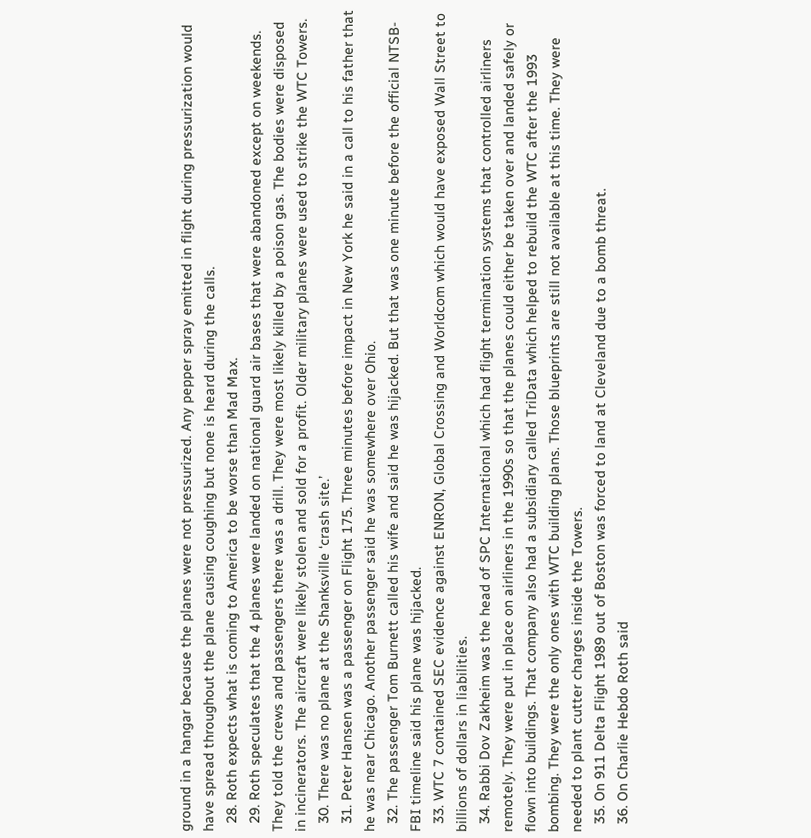ground in a hangar because the planes were not pressurized. Any pepper spray emitted in flight during pressurization would have spread throughout the plane causing coughing but none is heard during the calls.
  28. Roth expects what is coming to America to be worse than Mad Max.
  29. Roth speculates that the 4 planes were landed on national guard air bases that were abandoned except on weekends. They told the crews and passengers there was a drill. They were most likely killed by a poison gas. The bodies were disposed in incinerators. The aircraft were likely stolen and sold for a profit. Older military planes were used to strike the WTC Towers.
  30. There was no plane at the Shanksville ‘crash site.’
  31. Peter Hansen was a passenger on Flight 175. Three minutes before impact in New York he said in a call to his father that he was near Chicago. Another passenger said he was somewhere over Ohio.
  32. The passenger Tom Burnett called his wife and said he was hijacked. But that was one minute before the official NTSB-FBI timeline said his plane was hijacked.
  33. WTC 7 contained SEC evidence against ENRON, Global Crossing and Worldcom which would have exposed Wall Street to billions of dollars in liabilities.
  34. Rabbi Dov Zakheim was the head of SPC International which had flight termination systems that controlled airliners remotely. They were put in place on airliners in the 1990s so that the planes could either be taken over and landed safely or flown into buildings. That company also had a subsidiary called TriData which helped to rebuild the WTC after the 1993 bombing. They were the only ones with WTC building plans. Those blueprints are still not available at this time. They were needed to plant cutter charges inside the Towers.
  35. On 911 Delta Flight 1989 out of Boston was forced to land at Cleveland due to a bomb threat.
  36. On Charlie Hebdo Roth said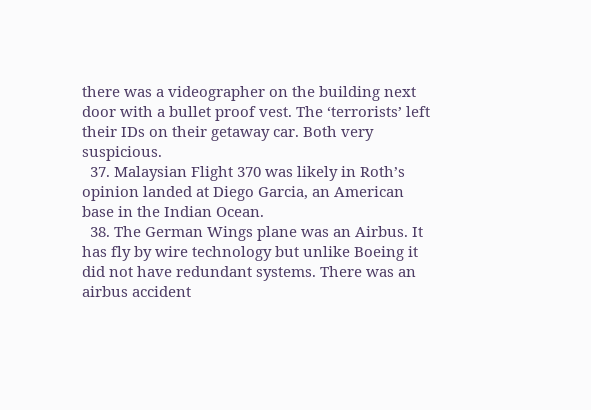there was a videographer on the building next door with a bullet proof vest. The ‘terrorists’ left their IDs on their getaway car. Both very suspicious.
  37. Malaysian Flight 370 was likely in Roth’s opinion landed at Diego Garcia, an American base in the Indian Ocean.
  38. The German Wings plane was an Airbus. It has fly by wire technology but unlike Boeing it did not have redundant systems. There was an airbus accident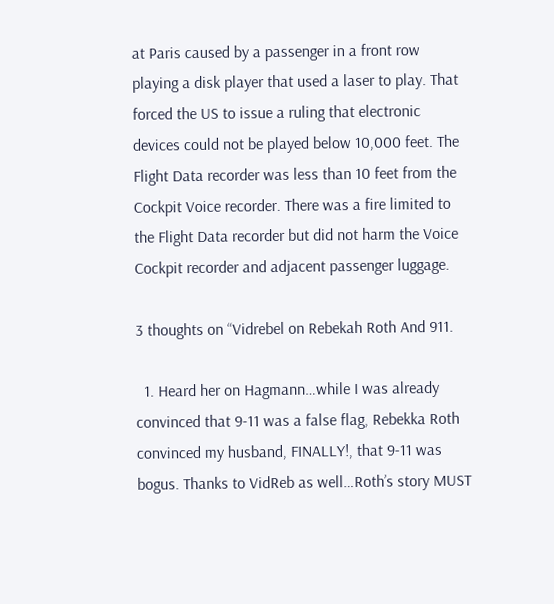at Paris caused by a passenger in a front row playing a disk player that used a laser to play. That forced the US to issue a ruling that electronic devices could not be played below 10,000 feet. The Flight Data recorder was less than 10 feet from the Cockpit Voice recorder. There was a fire limited to the Flight Data recorder but did not harm the Voice Cockpit recorder and adjacent passenger luggage.

3 thoughts on “Vidrebel on Rebekah Roth And 911.

  1. Heard her on Hagmann…while I was already convinced that 9-11 was a false flag, Rebekka Roth convinced my husband, FINALLY!, that 9-11 was bogus. Thanks to VidReb as well…Roth’s story MUST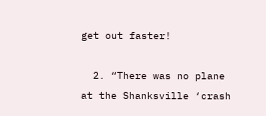get out faster!

  2. “There was no plane at the Shanksville ‘crash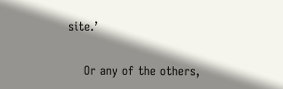site.’

    Or any of the others,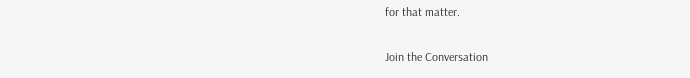for that matter.

Join the Conversation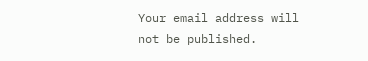Your email address will not be published.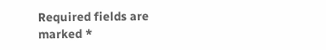Required fields are marked *